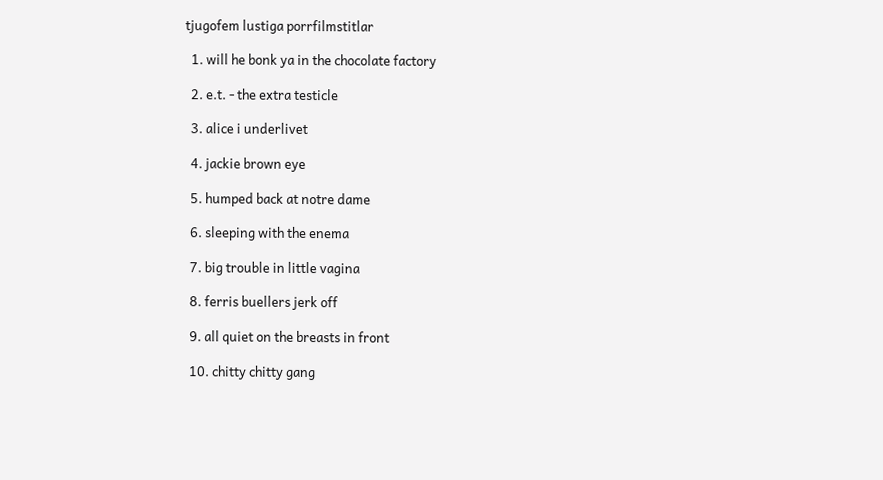tjugofem lustiga porrfilmstitlar

  1. will he bonk ya in the chocolate factory

  2. e.t. - the extra testicle

  3. alice i underlivet

  4. jackie brown eye

  5. humped back at notre dame

  6. sleeping with the enema

  7. big trouble in little vagina

  8. ferris buellers jerk off

  9. all quiet on the breasts in front

  10. chitty chitty gang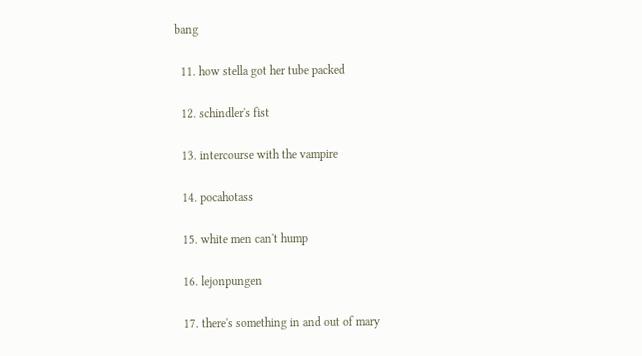bang

  11. how stella got her tube packed

  12. schindler's fist

  13. intercourse with the vampire

  14. pocahotass

  15. white men can't hump

  16. lejonpungen

  17. there's something in and out of mary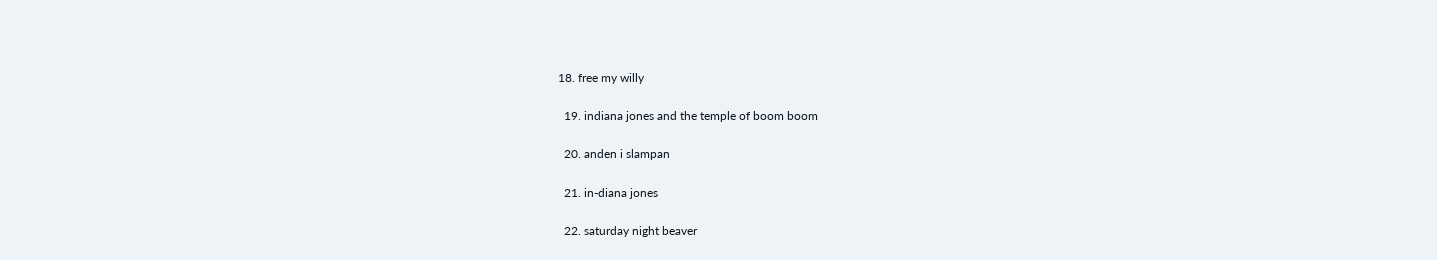18. free my willy

  19. indiana jones and the temple of boom boom

  20. anden i slampan

  21. in-diana jones

  22. saturday night beaver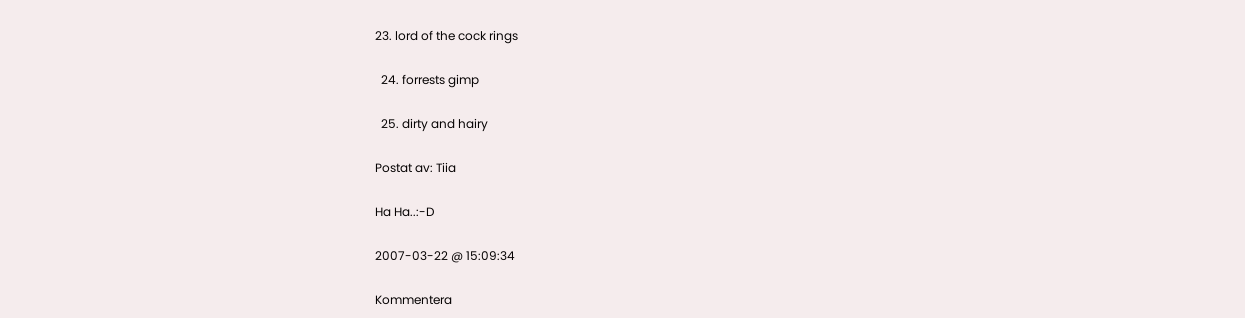23. lord of the cock rings

  24. forrests gimp

  25. dirty and hairy

Postat av: Tiia

Ha Ha..:-D

2007-03-22 @ 15:09:34

Kommentera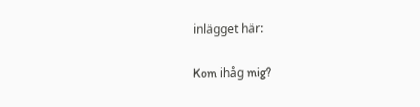inlägget här:

Kom ihåg mig?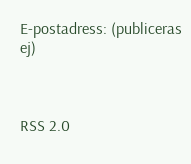E-postadress: (publiceras ej)



RSS 2.0